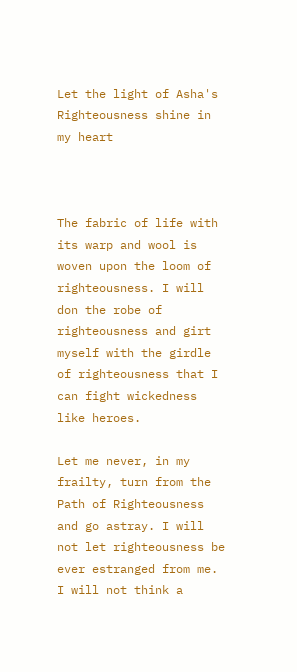Let the light of Asha's Righteousness shine in my heart



The fabric of life with its warp and wool is woven upon the loom of righteousness. I will don the robe of righteousness and girt myself with the girdle of righteousness that I can fight wickedness like heroes.

Let me never, in my frailty, turn from the Path of Righteousness and go astray. I will not let righteousness be ever estranged from me. I will not think a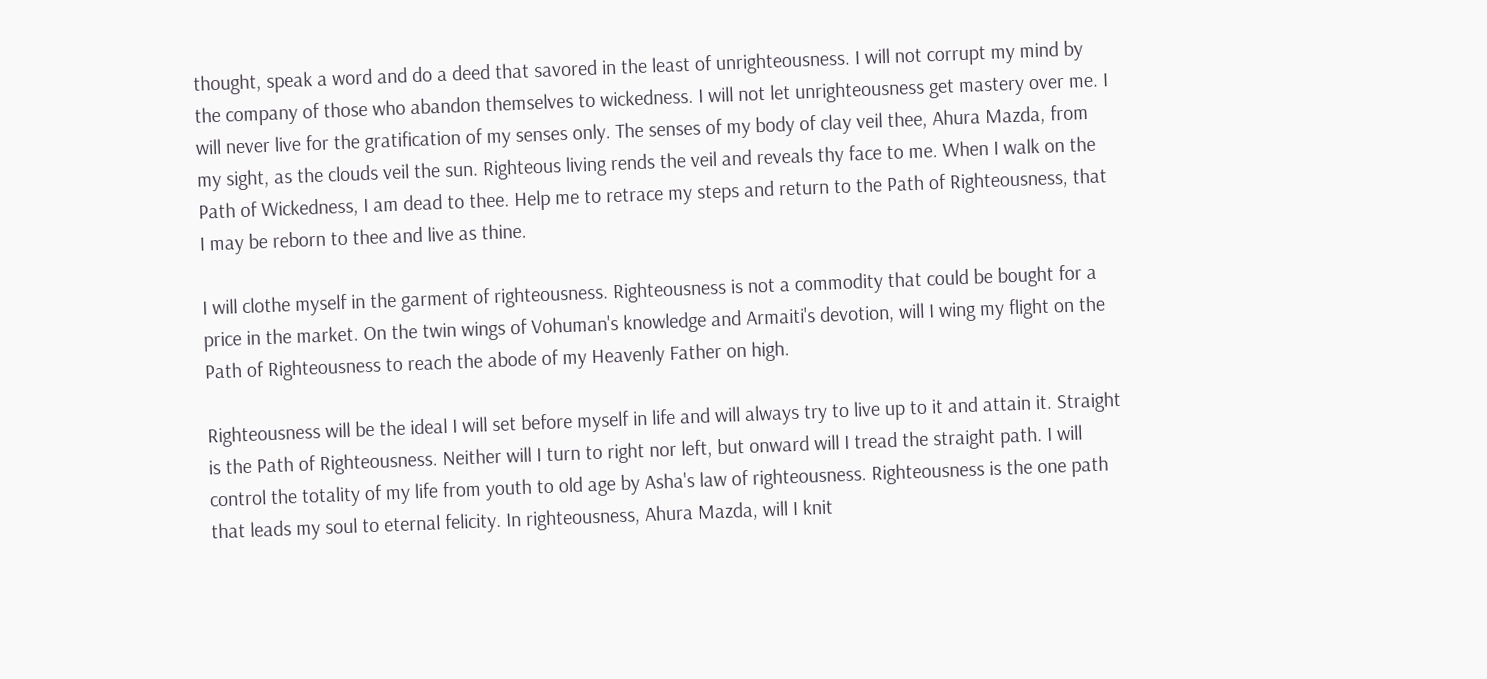thought, speak a word and do a deed that savored in the least of unrighteousness. I will not corrupt my mind by the company of those who abandon themselves to wickedness. I will not let unrighteousness get mastery over me. I will never live for the gratification of my senses only. The senses of my body of clay veil thee, Ahura Mazda, from my sight, as the clouds veil the sun. Righteous living rends the veil and reveals thy face to me. When I walk on the Path of Wickedness, I am dead to thee. Help me to retrace my steps and return to the Path of Righteousness, that I may be reborn to thee and live as thine.

I will clothe myself in the garment of righteousness. Righteousness is not a commodity that could be bought for a price in the market. On the twin wings of Vohuman's knowledge and Armaiti's devotion, will I wing my flight on the Path of Righteousness to reach the abode of my Heavenly Father on high.

Righteousness will be the ideal I will set before myself in life and will always try to live up to it and attain it. Straight is the Path of Righteousness. Neither will I turn to right nor left, but onward will I tread the straight path. I will control the totality of my life from youth to old age by Asha's law of righteousness. Righteousness is the one path that leads my soul to eternal felicity. In righteousness, Ahura Mazda, will I knit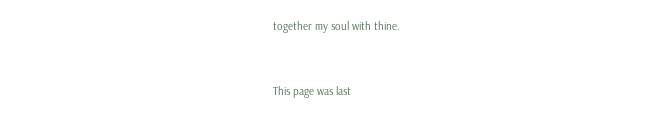together my soul with thine.


This page was last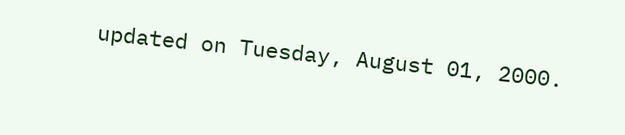updated on Tuesday, August 01, 2000.